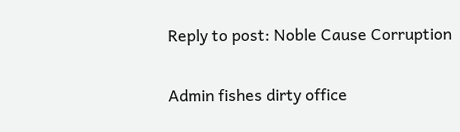Reply to post: Noble Cause Corruption

Admin fishes dirty office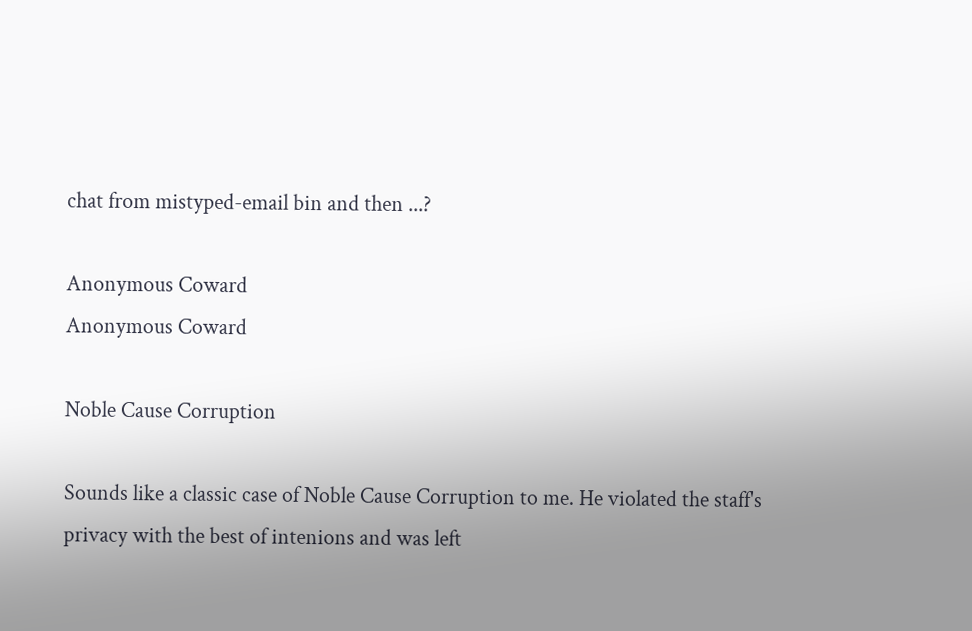chat from mistyped-email bin and then ...?

Anonymous Coward
Anonymous Coward

Noble Cause Corruption

Sounds like a classic case of Noble Cause Corruption to me. He violated the staff's privacy with the best of intenions and was left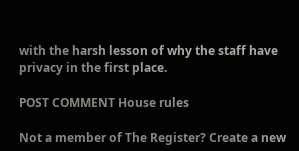with the harsh lesson of why the staff have privacy in the first place.

POST COMMENT House rules

Not a member of The Register? Create a new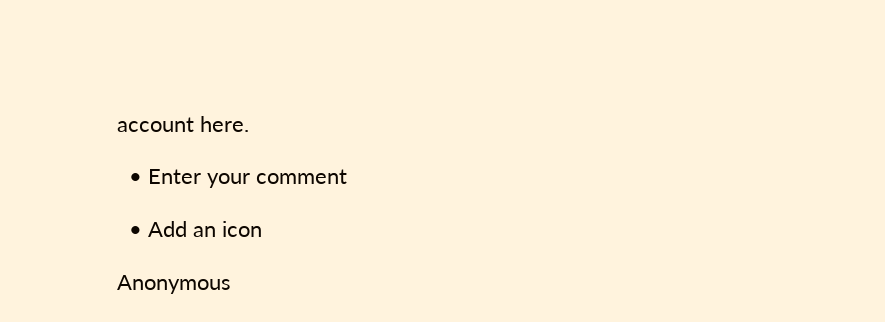account here.

  • Enter your comment

  • Add an icon

Anonymous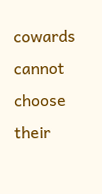cowards cannot choose their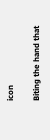icon

Biting the hand that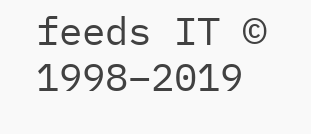feeds IT © 1998–2019